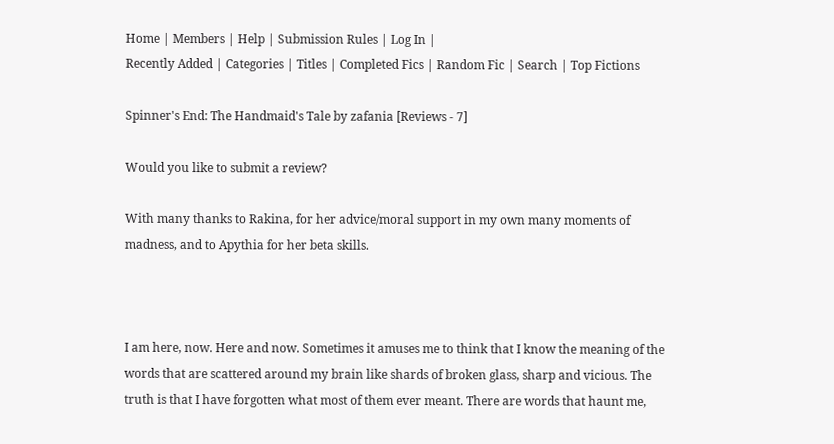Home | Members | Help | Submission Rules | Log In |
Recently Added | Categories | Titles | Completed Fics | Random Fic | Search | Top Fictions

Spinner's End: The Handmaid's Tale by zafania [Reviews - 7]

Would you like to submit a review?

With many thanks to Rakina, for her advice/moral support in my own many moments of madness, and to Apythia for her beta skills.



I am here, now. Here and now. Sometimes it amuses me to think that I know the meaning of the words that are scattered around my brain like shards of broken glass, sharp and vicious. The truth is that I have forgotten what most of them ever meant. There are words that haunt me,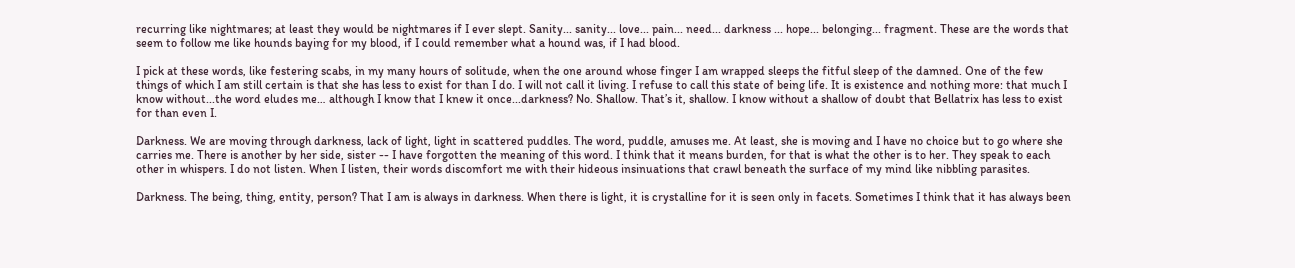recurring like nightmares; at least they would be nightmares if I ever slept. Sanity... sanity... love... pain... need... darkness ... hope... belonging... fragment. These are the words that seem to follow me like hounds baying for my blood, if I could remember what a hound was, if I had blood.

I pick at these words, like festering scabs, in my many hours of solitude, when the one around whose finger I am wrapped sleeps the fitful sleep of the damned. One of the few things of which I am still certain is that she has less to exist for than I do. I will not call it living. I refuse to call this state of being life. It is existence and nothing more: that much I know without...the word eludes me… although I know that I knew it once...darkness? No. Shallow. That’s it, shallow. I know without a shallow of doubt that Bellatrix has less to exist for than even I.

Darkness. We are moving through darkness, lack of light, light in scattered puddles. The word, puddle, amuses me. At least, she is moving and I have no choice but to go where she carries me. There is another by her side, sister -- I have forgotten the meaning of this word. I think that it means burden, for that is what the other is to her. They speak to each other in whispers. I do not listen. When I listen, their words discomfort me with their hideous insinuations that crawl beneath the surface of my mind like nibbling parasites.

Darkness. The being, thing, entity, person? That I am is always in darkness. When there is light, it is crystalline for it is seen only in facets. Sometimes I think that it has always been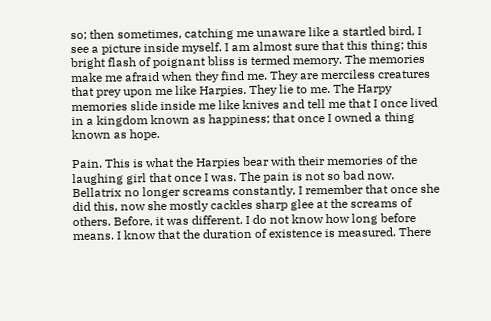so; then sometimes, catching me unaware like a startled bird, I see a picture inside myself. I am almost sure that this thing; this bright flash of poignant bliss is termed memory. The memories make me afraid when they find me. They are merciless creatures that prey upon me like Harpies. They lie to me. The Harpy memories slide inside me like knives and tell me that I once lived in a kingdom known as happiness; that once I owned a thing known as hope.

Pain. This is what the Harpies bear with their memories of the laughing girl that once I was. The pain is not so bad now. Bellatrix no longer screams constantly, I remember that once she did this, now she mostly cackles sharp glee at the screams of others. Before, it was different. I do not know how long before means. I know that the duration of existence is measured. There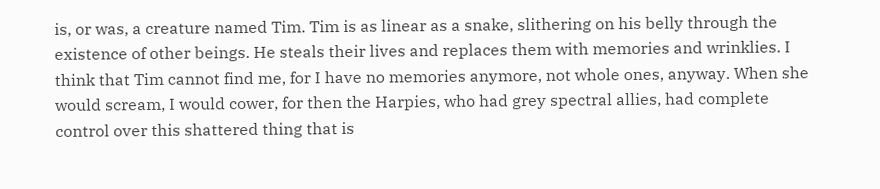is, or was, a creature named Tim. Tim is as linear as a snake, slithering on his belly through the existence of other beings. He steals their lives and replaces them with memories and wrinklies. I think that Tim cannot find me, for I have no memories anymore, not whole ones, anyway. When she would scream, I would cower, for then the Harpies, who had grey spectral allies, had complete control over this shattered thing that is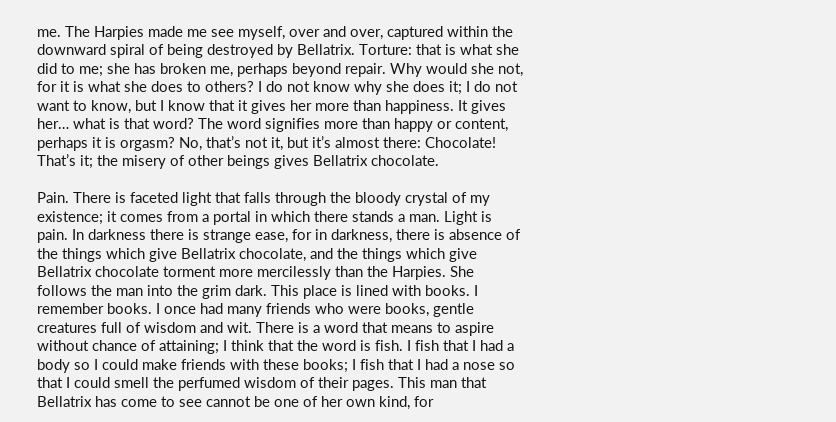me. The Harpies made me see myself, over and over, captured within the downward spiral of being destroyed by Bellatrix. Torture: that is what she did to me; she has broken me, perhaps beyond repair. Why would she not, for it is what she does to others? I do not know why she does it; I do not want to know, but I know that it gives her more than happiness. It gives her… what is that word? The word signifies more than happy or content, perhaps it is orgasm? No, that’s not it, but it’s almost there: Chocolate! That’s it; the misery of other beings gives Bellatrix chocolate.

Pain. There is faceted light that falls through the bloody crystal of my existence; it comes from a portal in which there stands a man. Light is pain. In darkness there is strange ease, for in darkness, there is absence of the things which give Bellatrix chocolate, and the things which give Bellatrix chocolate torment more mercilessly than the Harpies. She follows the man into the grim dark. This place is lined with books. I remember books. I once had many friends who were books, gentle creatures full of wisdom and wit. There is a word that means to aspire without chance of attaining; I think that the word is fish. I fish that I had a body so I could make friends with these books; I fish that I had a nose so that I could smell the perfumed wisdom of their pages. This man that Bellatrix has come to see cannot be one of her own kind, for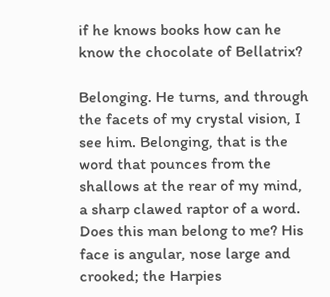if he knows books how can he know the chocolate of Bellatrix?

Belonging. He turns, and through the facets of my crystal vision, I see him. Belonging, that is the word that pounces from the shallows at the rear of my mind, a sharp clawed raptor of a word. Does this man belong to me? His face is angular, nose large and crooked; the Harpies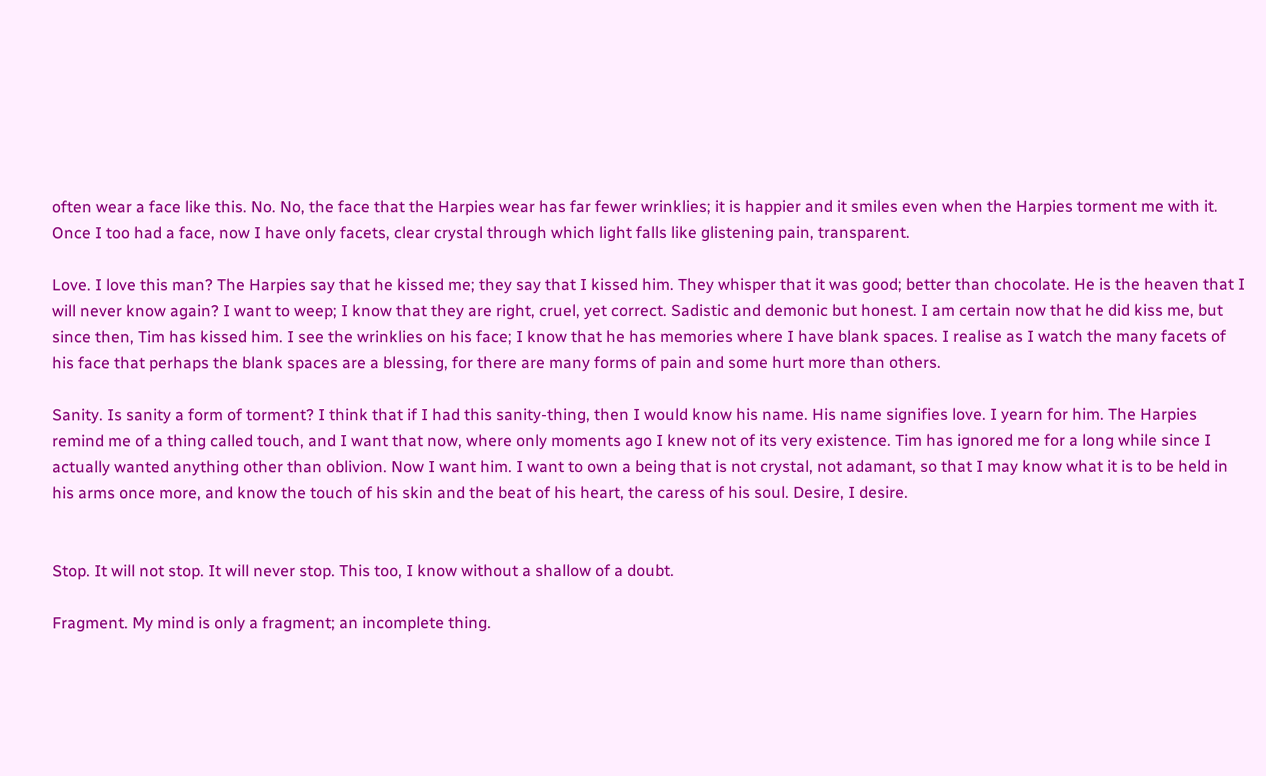often wear a face like this. No. No, the face that the Harpies wear has far fewer wrinklies; it is happier and it smiles even when the Harpies torment me with it. Once I too had a face, now I have only facets, clear crystal through which light falls like glistening pain, transparent.

Love. I love this man? The Harpies say that he kissed me; they say that I kissed him. They whisper that it was good; better than chocolate. He is the heaven that I will never know again? I want to weep; I know that they are right, cruel, yet correct. Sadistic and demonic but honest. I am certain now that he did kiss me, but since then, Tim has kissed him. I see the wrinklies on his face; I know that he has memories where I have blank spaces. I realise as I watch the many facets of his face that perhaps the blank spaces are a blessing, for there are many forms of pain and some hurt more than others.

Sanity. Is sanity a form of torment? I think that if I had this sanity-thing, then I would know his name. His name signifies love. I yearn for him. The Harpies remind me of a thing called touch, and I want that now, where only moments ago I knew not of its very existence. Tim has ignored me for a long while since I actually wanted anything other than oblivion. Now I want him. I want to own a being that is not crystal, not adamant, so that I may know what it is to be held in his arms once more, and know the touch of his skin and the beat of his heart, the caress of his soul. Desire, I desire.


Stop. It will not stop. It will never stop. This too, I know without a shallow of a doubt.

Fragment. My mind is only a fragment; an incomplete thing.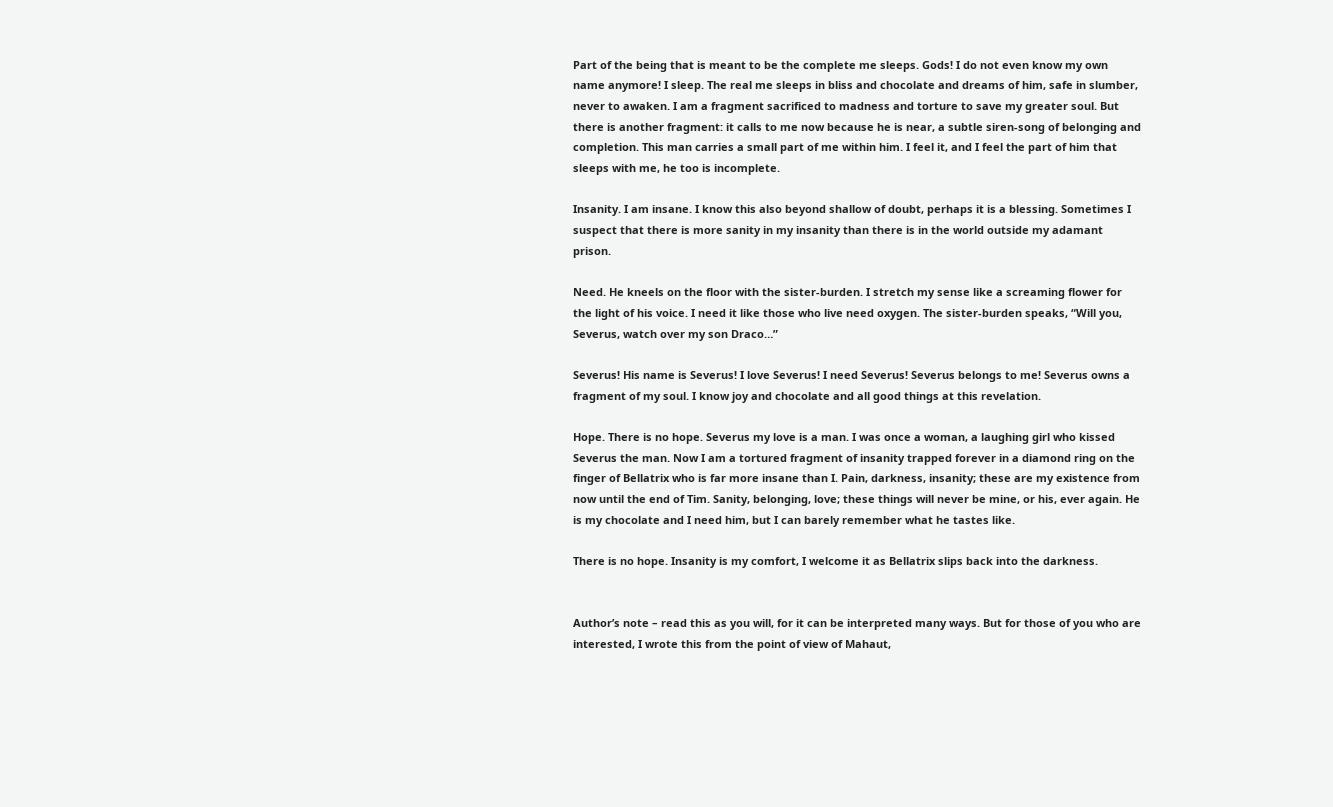Part of the being that is meant to be the complete me sleeps. Gods! I do not even know my own name anymore! I sleep. The real me sleeps in bliss and chocolate and dreams of him, safe in slumber, never to awaken. I am a fragment sacrificed to madness and torture to save my greater soul. But there is another fragment: it calls to me now because he is near, a subtle siren-song of belonging and completion. This man carries a small part of me within him. I feel it, and I feel the part of him that sleeps with me, he too is incomplete.

Insanity. I am insane. I know this also beyond shallow of doubt, perhaps it is a blessing. Sometimes I suspect that there is more sanity in my insanity than there is in the world outside my adamant prison.

Need. He kneels on the floor with the sister-burden. I stretch my sense like a screaming flower for the light of his voice. I need it like those who live need oxygen. The sister-burden speaks, “Will you, Severus, watch over my son Draco…”

Severus! His name is Severus! I love Severus! I need Severus! Severus belongs to me! Severus owns a fragment of my soul. I know joy and chocolate and all good things at this revelation.

Hope. There is no hope. Severus my love is a man. I was once a woman, a laughing girl who kissed Severus the man. Now I am a tortured fragment of insanity trapped forever in a diamond ring on the finger of Bellatrix who is far more insane than I. Pain, darkness, insanity; these are my existence from now until the end of Tim. Sanity, belonging, love; these things will never be mine, or his, ever again. He is my chocolate and I need him, but I can barely remember what he tastes like.

There is no hope. Insanity is my comfort, I welcome it as Bellatrix slips back into the darkness.


Author’s note – read this as you will, for it can be interpreted many ways. But for those of you who are interested, I wrote this from the point of view of Mahaut,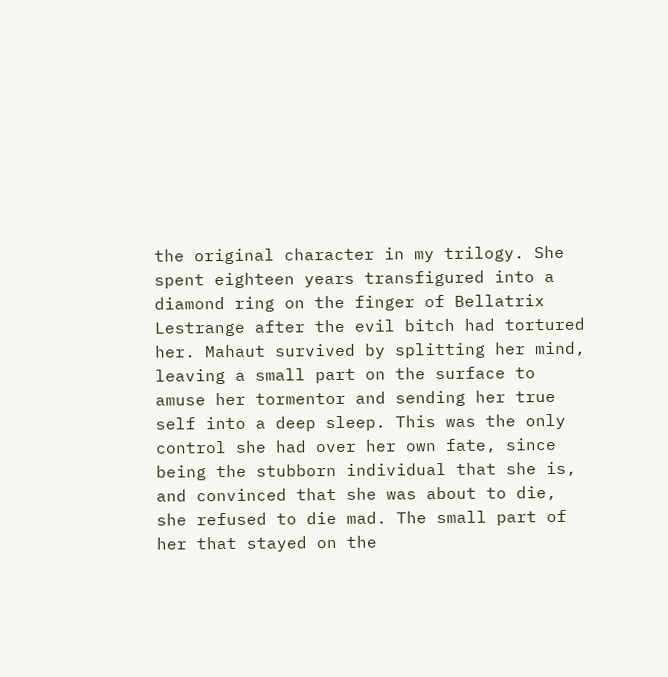the original character in my trilogy. She spent eighteen years transfigured into a diamond ring on the finger of Bellatrix Lestrange after the evil bitch had tortured her. Mahaut survived by splitting her mind, leaving a small part on the surface to amuse her tormentor and sending her true self into a deep sleep. This was the only control she had over her own fate, since being the stubborn individual that she is, and convinced that she was about to die, she refused to die mad. The small part of her that stayed on the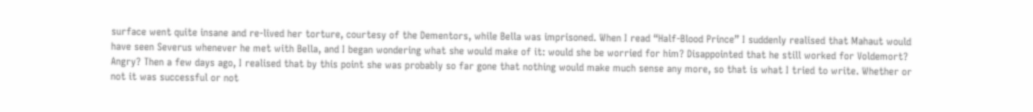surface went quite insane and re-lived her torture, courtesy of the Dementors, while Bella was imprisoned. When I read “Half-Blood Prince” I suddenly realised that Mahaut would have seen Severus whenever he met with Bella, and I began wondering what she would make of it: would she be worried for him? Disappointed that he still worked for Voldemort? Angry? Then a few days ago, I realised that by this point she was probably so far gone that nothing would make much sense any more, so that is what I tried to write. Whether or not it was successful or not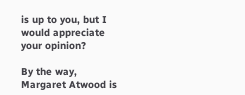is up to you, but I would appreciate your opinion?

By the way, Margaret Atwood is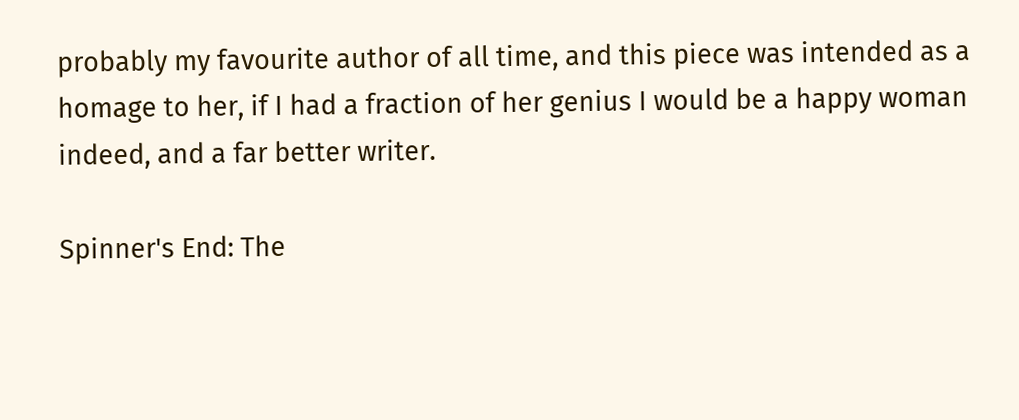probably my favourite author of all time, and this piece was intended as a homage to her, if I had a fraction of her genius I would be a happy woman indeed, and a far better writer.

Spinner's End: The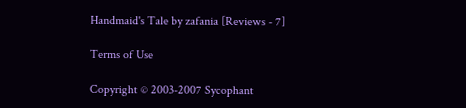Handmaid's Tale by zafania [Reviews - 7]

Terms of Use

Copyright © 2003-2007 Sycophant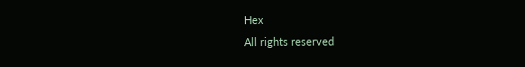Hex
All rights reserved